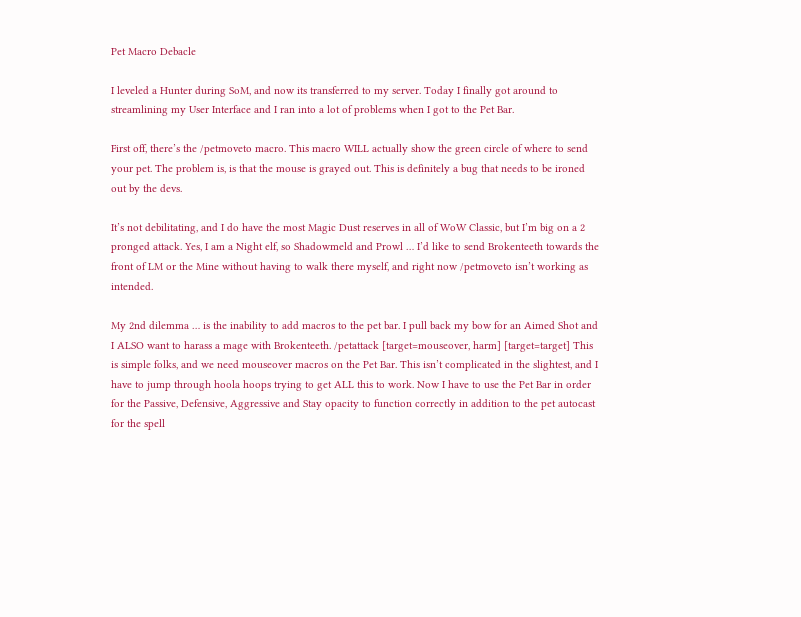Pet Macro Debacle

I leveled a Hunter during SoM, and now its transferred to my server. Today I finally got around to streamlining my User Interface and I ran into a lot of problems when I got to the Pet Bar.

First off, there’s the /petmoveto macro. This macro WILL actually show the green circle of where to send your pet. The problem is, is that the mouse is grayed out. This is definitely a bug that needs to be ironed out by the devs.

It’s not debilitating, and I do have the most Magic Dust reserves in all of WoW Classic, but I’m big on a 2 pronged attack. Yes, I am a Night elf, so Shadowmeld and Prowl … I’d like to send Brokenteeth towards the front of LM or the Mine without having to walk there myself, and right now /petmoveto isn’t working as intended.

My 2nd dilemma … is the inability to add macros to the pet bar. I pull back my bow for an Aimed Shot and I ALSO want to harass a mage with Brokenteeth. /petattack [target=mouseover, harm] [target=target] This is simple folks, and we need mouseover macros on the Pet Bar. This isn’t complicated in the slightest, and I have to jump through hoola hoops trying to get ALL this to work. Now I have to use the Pet Bar in order for the Passive, Defensive, Aggressive and Stay opacity to function correctly in addition to the pet autocast for the spell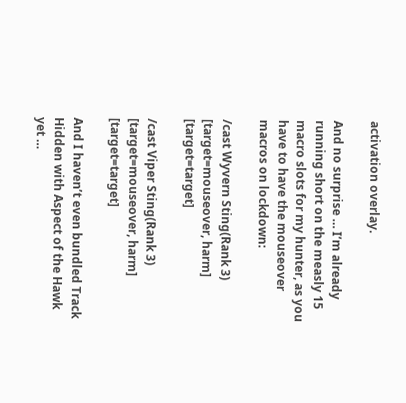activation overlay.

And no surprise … I’m already running short on the measly 15 macro slots for my hunter, as you have to have the mouseover macros on lockdown:

/cast Wyvern Sting(Rank 3) [target=mouseover, harm] [target=target]

/cast Viper Sting(Rank 3) [target=mouseover, harm] [target=target]

And I haven’t even bundled Track Hidden with Aspect of the Hawk yet …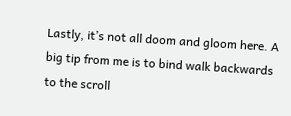Lastly, it’s not all doom and gloom here. A big tip from me is to bind walk backwards to the scroll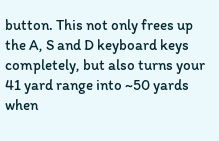button. This not only frees up the A, S and D keyboard keys completely, but also turns your 41 yard range into ~50 yards when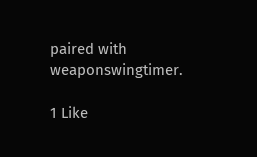paired with weaponswingtimer.

1 Like